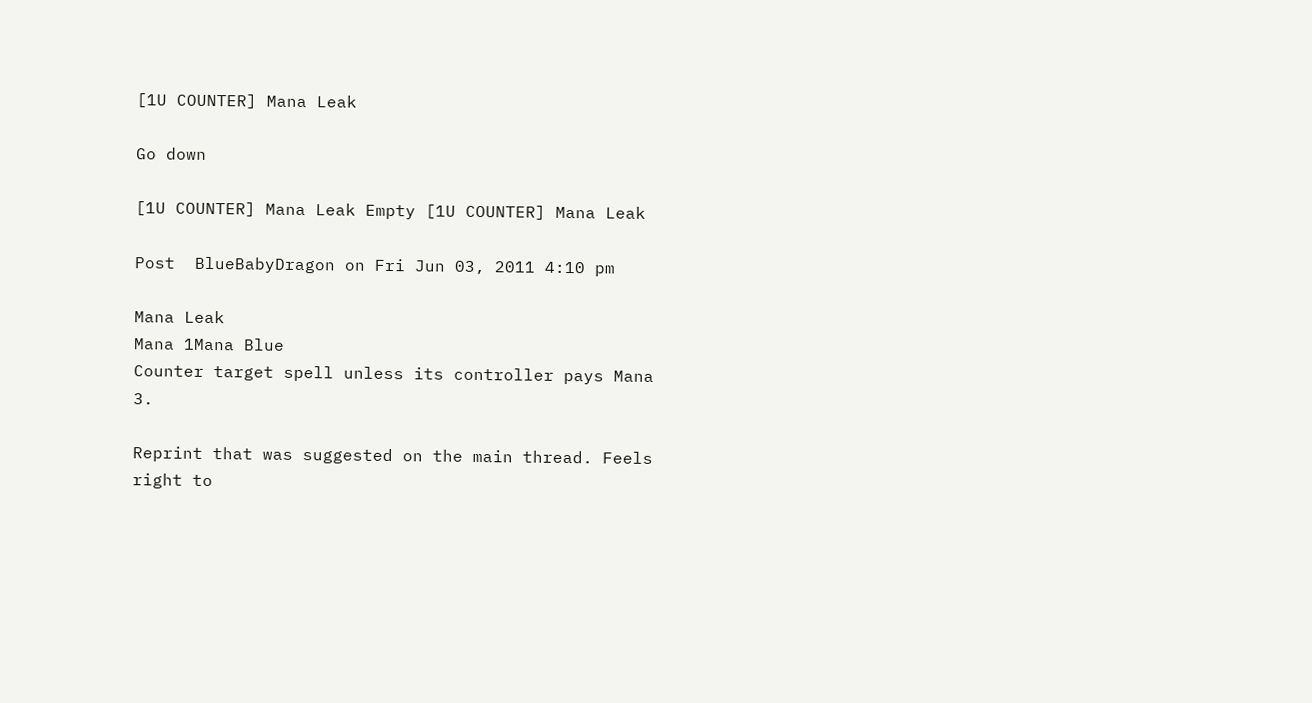[1U COUNTER] Mana Leak

Go down

[1U COUNTER] Mana Leak Empty [1U COUNTER] Mana Leak

Post  BlueBabyDragon on Fri Jun 03, 2011 4:10 pm

Mana Leak
Mana 1Mana Blue
Counter target spell unless its controller pays Mana 3.

Reprint that was suggested on the main thread. Feels right to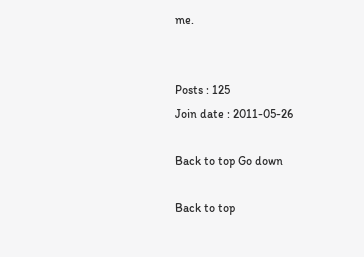me.


Posts : 125
Join date : 2011-05-26

Back to top Go down

Back to top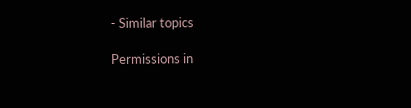- Similar topics

Permissions in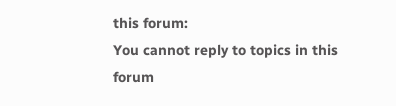this forum:
You cannot reply to topics in this forum